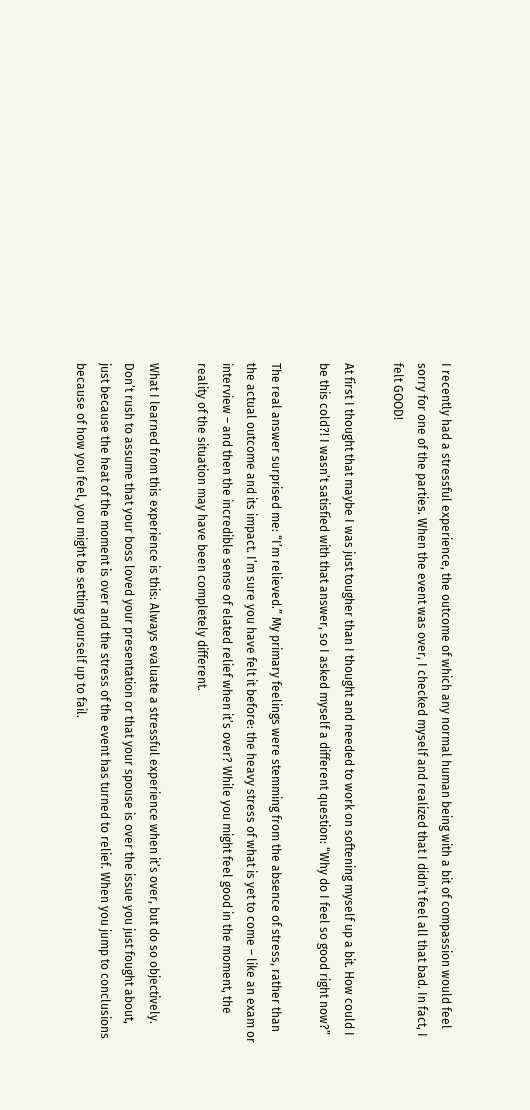I recently had a stressful experience, the outcome of which any normal human being with a bit of compassion would feel sorry for one of the parties. When the event was over, I checked myself and realized that I didn’t feel all that bad. In fact, I felt GOOD!

At first I thought that maybe I was just tougher than I thought and needed to work on softening myself up a bit. How could I be this cold?! I wasn’t satisfied with that answer, so I asked myself a different question: “Why do I feel so good right now?”

The real answer surprised me: “I’m relieved.” My primary feelings were stemming from the absence of stress, rather than the actual outcome and its impact. I’m sure you have felt it before: the heavy stress of what is yet to come – like an exam or interview – and then the incredible sense of elated relief when it’s over? While you might feel good in the moment, the reality of the situation may have been completely different.

What I learned from this experience is this: Always evaluate a stressful experience when it’s over, but do so objectively. Don’t rush to assume that your boss loved your presentation or that your spouse is over the issue you just fought about, just because the heat of the moment is over and the stress of the event has turned to relief. When you jump to conclusions because of how you feel, you might be setting yourself up to fail.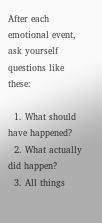After each emotional event, ask yourself questions like these:

  1. What should have happened?
  2. What actually did happen?
  3. All things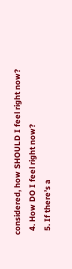considered, how SHOULD I feel right now?
  4. How DO I feel right now?
  5. If there’s a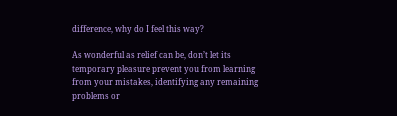difference, why do I feel this way?

As wonderful as relief can be, don’t let its temporary pleasure prevent you from learning from your mistakes, identifying any remaining problems or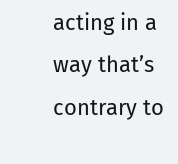acting in a way that’s contrary to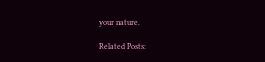your nature.

Related Posts: